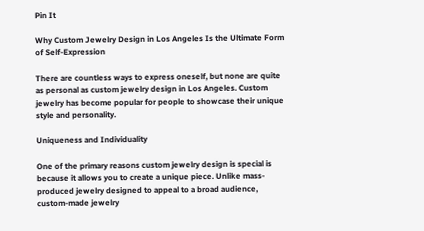Pin It

Why Custom Jewelry Design in Los Angeles Is the Ultimate Form of Self-Expression

There are countless ways to express oneself, but none are quite as personal as custom jewelry design in Los Angeles. Custom jewelry has become popular for people to showcase their unique style and personality.

Uniqueness and Individuality

One of the primary reasons custom jewelry design is special is because it allows you to create a unique piece. Unlike mass-produced jewelry designed to appeal to a broad audience, custom-made jewelry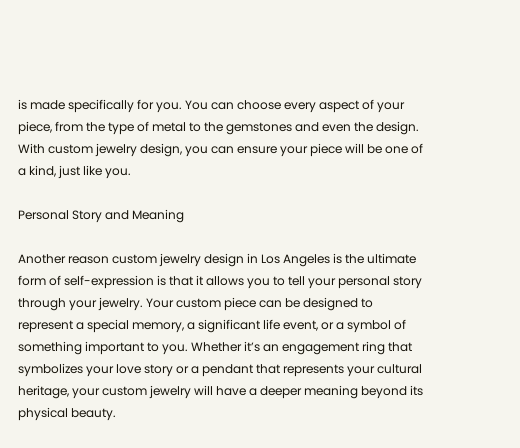is made specifically for you. You can choose every aspect of your piece, from the type of metal to the gemstones and even the design. With custom jewelry design, you can ensure your piece will be one of a kind, just like you.

Personal Story and Meaning

Another reason custom jewelry design in Los Angeles is the ultimate form of self-expression is that it allows you to tell your personal story through your jewelry. Your custom piece can be designed to represent a special memory, a significant life event, or a symbol of something important to you. Whether it’s an engagement ring that symbolizes your love story or a pendant that represents your cultural heritage, your custom jewelry will have a deeper meaning beyond its physical beauty.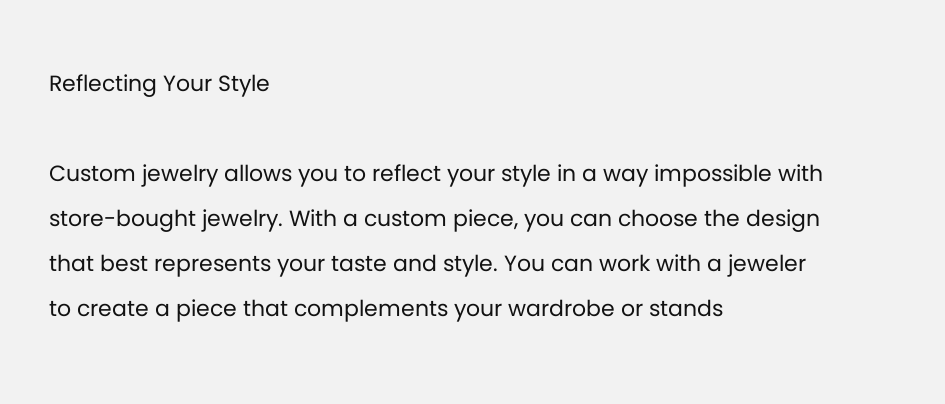Reflecting Your Style

Custom jewelry allows you to reflect your style in a way impossible with store-bought jewelry. With a custom piece, you can choose the design that best represents your taste and style. You can work with a jeweler to create a piece that complements your wardrobe or stands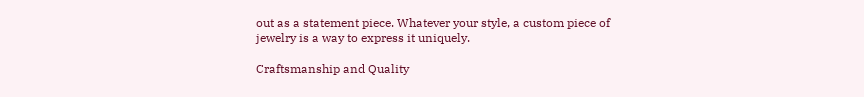out as a statement piece. Whatever your style, a custom piece of jewelry is a way to express it uniquely.

Craftsmanship and Quality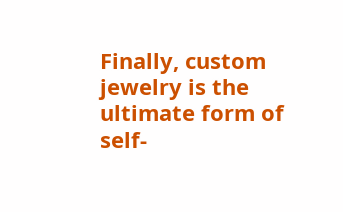Finally, custom jewelry is the ultimate form of self-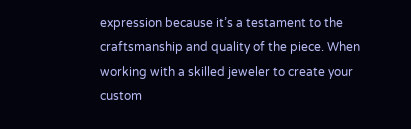expression because it’s a testament to the craftsmanship and quality of the piece. When working with a skilled jeweler to create your custom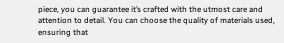piece, you can guarantee it’s crafted with the utmost care and attention to detail. You can choose the quality of materials used, ensuring that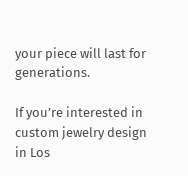your piece will last for generations.

If you’re interested in custom jewelry design in Los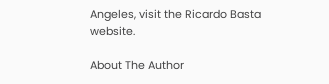Angeles, visit the Ricardo Basta website.

About The Author